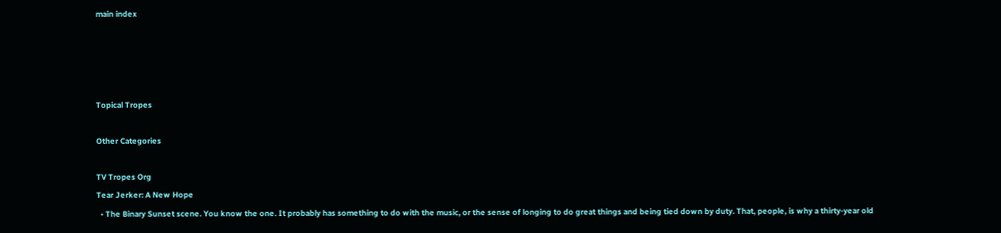main index




Topical Tropes

Other Categories

TV Tropes Org
Tear Jerker: A New Hope
  • The Binary Sunset scene. You know the one. It probably has something to do with the music, or the sense of longing to do great things and being tied down by duty. That, people, is why a thirty-year old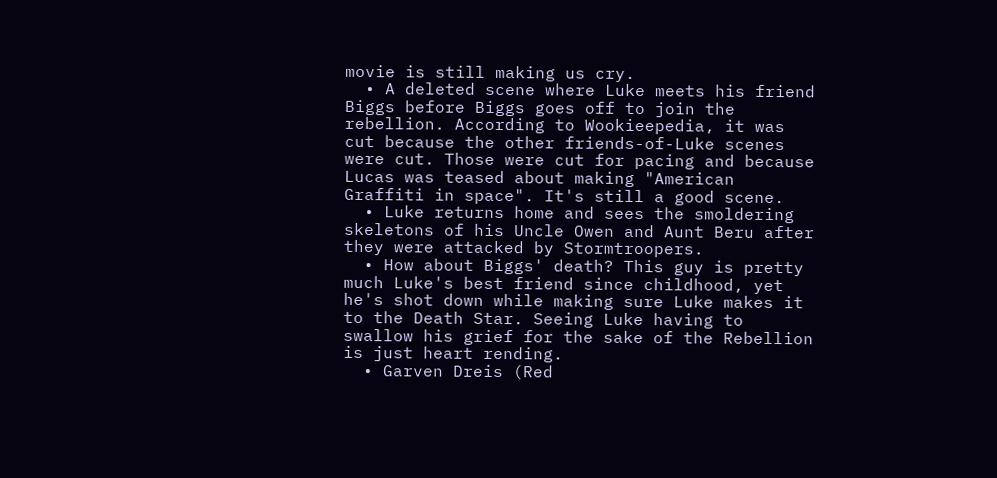movie is still making us cry.
  • A deleted scene where Luke meets his friend Biggs before Biggs goes off to join the rebellion. According to Wookieepedia, it was cut because the other friends-of-Luke scenes were cut. Those were cut for pacing and because Lucas was teased about making "American Graffiti in space". It's still a good scene.
  • Luke returns home and sees the smoldering skeletons of his Uncle Owen and Aunt Beru after they were attacked by Stormtroopers.
  • How about Biggs' death? This guy is pretty much Luke's best friend since childhood, yet he's shot down while making sure Luke makes it to the Death Star. Seeing Luke having to swallow his grief for the sake of the Rebellion is just heart rending.
  • Garven Dreis (Red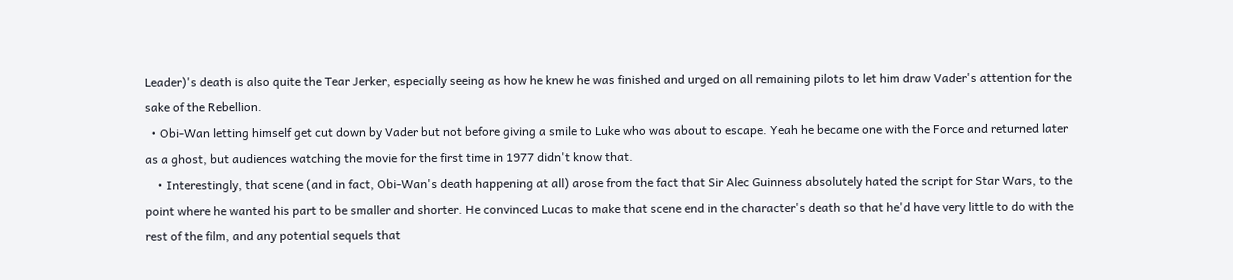Leader)'s death is also quite the Tear Jerker, especially seeing as how he knew he was finished and urged on all remaining pilots to let him draw Vader's attention for the sake of the Rebellion.
  • Obi-Wan letting himself get cut down by Vader but not before giving a smile to Luke who was about to escape. Yeah he became one with the Force and returned later as a ghost, but audiences watching the movie for the first time in 1977 didn't know that.
    • Interestingly, that scene (and in fact, Obi-Wan's death happening at all) arose from the fact that Sir Alec Guinness absolutely hated the script for Star Wars, to the point where he wanted his part to be smaller and shorter. He convinced Lucas to make that scene end in the character's death so that he'd have very little to do with the rest of the film, and any potential sequels that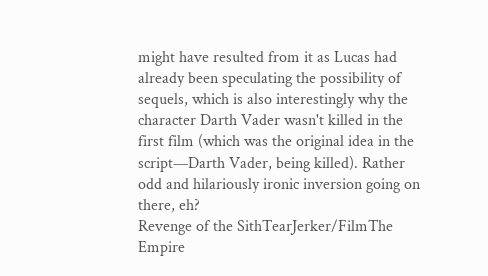might have resulted from it as Lucas had already been speculating the possibility of sequels, which is also interestingly why the character Darth Vader wasn't killed in the first film (which was the original idea in the script—Darth Vader, being killed). Rather odd and hilariously ironic inversion going on there, eh?
Revenge of the SithTearJerker/FilmThe Empire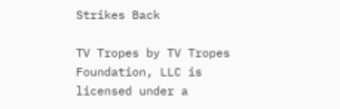Strikes Back

TV Tropes by TV Tropes Foundation, LLC is licensed under a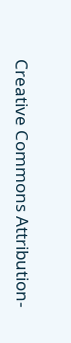Creative Commons Attribution-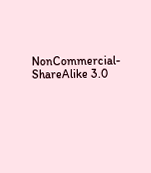NonCommercial-ShareAlike 3.0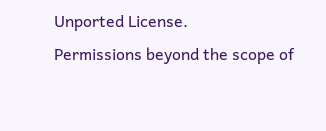Unported License.
Permissions beyond the scope of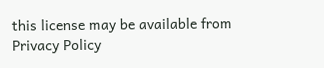this license may be available from
Privacy Policy